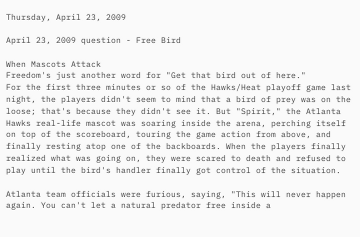Thursday, April 23, 2009

April 23, 2009 question - Free Bird

When Mascots Attack
Freedom's just another word for "Get that bird out of here."
For the first three minutes or so of the Hawks/Heat playoff game last night, the players didn't seem to mind that a bird of prey was on the loose; that's because they didn't see it. But "Spirit," the Atlanta Hawks real-life mascot was soaring inside the arena, perching itself on top of the scoreboard, touring the game action from above, and finally resting atop one of the backboards. When the players finally realized what was going on, they were scared to death and refused to play until the bird's handler finally got control of the situation.

Atlanta team officials were furious, saying, "This will never happen again. You can't let a natural predator free inside a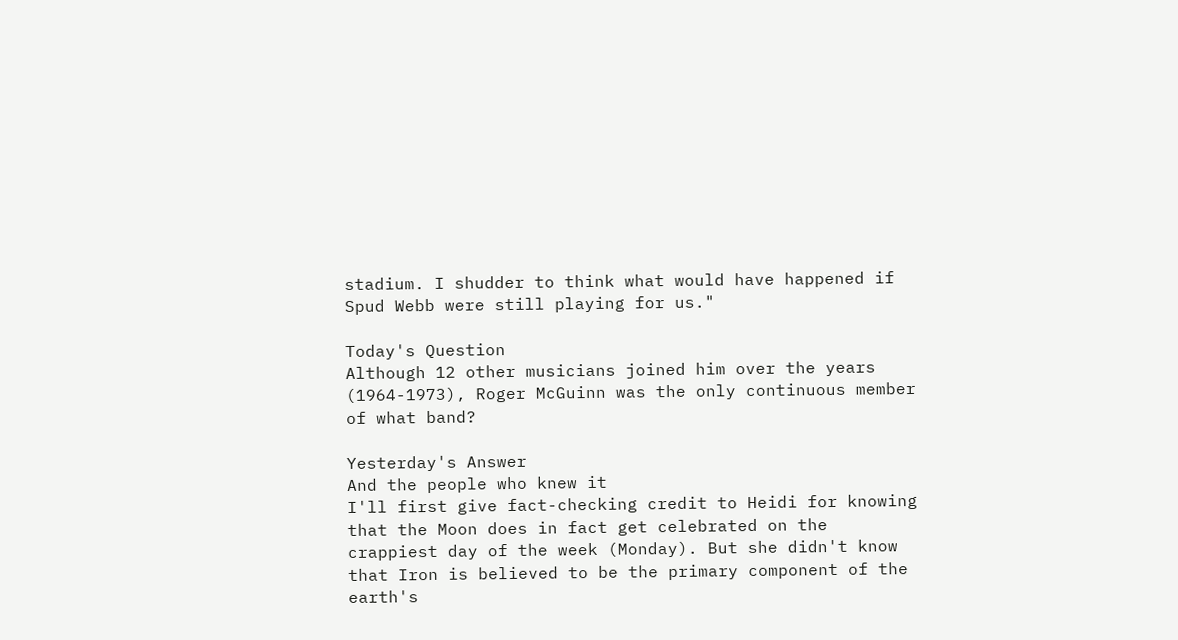stadium. I shudder to think what would have happened if Spud Webb were still playing for us."

Today's Question
Although 12 other musicians joined him over the years (1964-1973), Roger McGuinn was the only continuous member of what band?

Yesterday's Answer
And the people who knew it
I'll first give fact-checking credit to Heidi for knowing that the Moon does in fact get celebrated on the crappiest day of the week (Monday). But she didn't know that Iron is believed to be the primary component of the earth's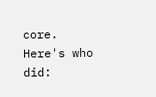core. Here's who did: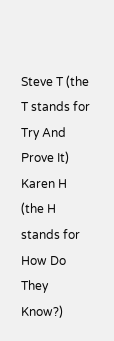Steve T (the T stands for Try And Prove It)
Karen H (the H stands for How Do They Know?)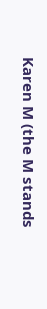Karen M (the M stands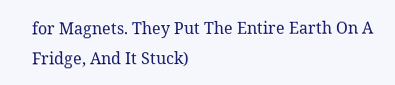for Magnets. They Put The Entire Earth On A Fridge, And It Stuck)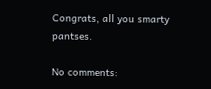Congrats, all you smarty pantses.

No comments: